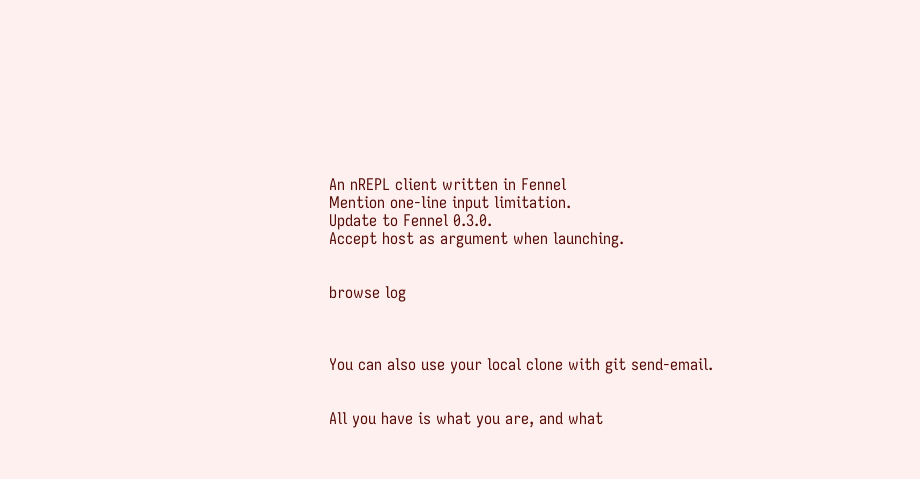An nREPL client written in Fennel
Mention one-line input limitation.
Update to Fennel 0.3.0.
Accept host as argument when launching.


browse log



You can also use your local clone with git send-email.


All you have is what you are, and what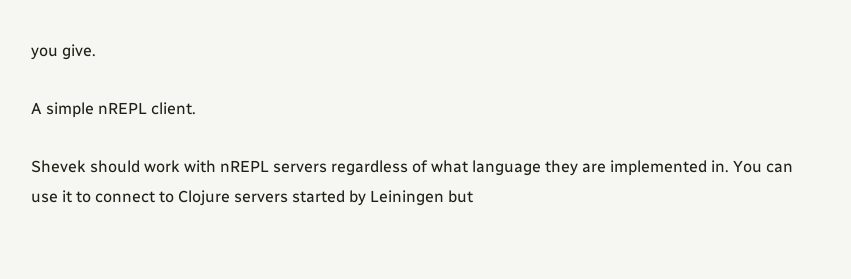you give.

A simple nREPL client.

Shevek should work with nREPL servers regardless of what language they are implemented in. You can use it to connect to Clojure servers started by Leiningen but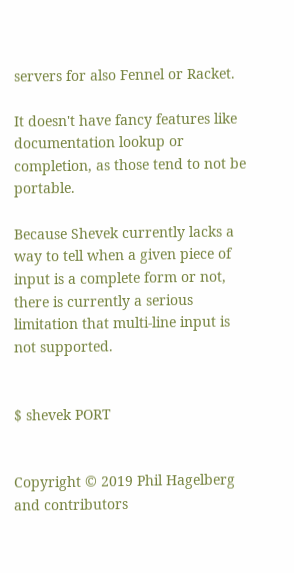servers for also Fennel or Racket.

It doesn't have fancy features like documentation lookup or completion, as those tend to not be portable.

Because Shevek currently lacks a way to tell when a given piece of input is a complete form or not, there is currently a serious limitation that multi-line input is not supported.


$ shevek PORT


Copyright © 2019 Phil Hagelberg and contributors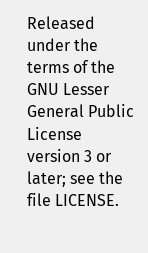Released under the terms of the GNU Lesser General Public License version 3 or later; see the file LICENSE.